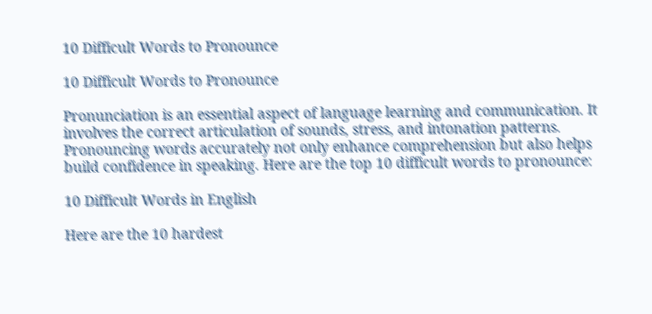10 Difficult Words to Pronounce

10 Difficult Words to Pronounce

Pronunciation is an essential aspect of language learning and communication. It involves the correct articulation of sounds, stress, and intonation patterns. Pronouncing words accurately not only enhance comprehension but also helps build confidence in speaking. Here are the top 10 difficult words to pronounce:

10 Difficult Words in English

Here are the 10 hardest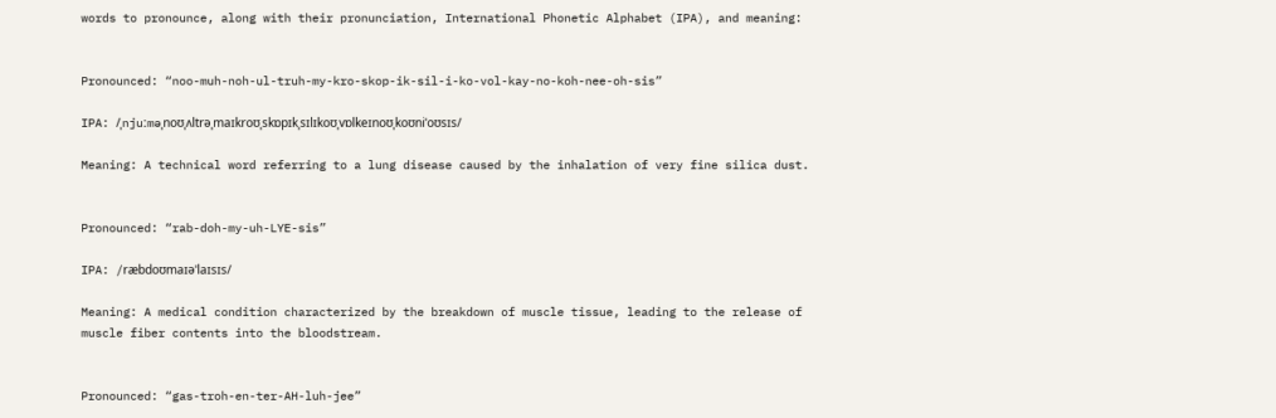words to pronounce, along with their pronunciation, International Phonetic Alphabet (IPA), and meaning:


Pronounced: “noo-muh-noh-ul-truh-my-kro-skop-ik-sil-i-ko-vol-kay-no-koh-nee-oh-sis”

IPA: /ˌnjuːməˌnoʊˌʌltrəˌmaɪkroʊˌskɒpɪkˌsɪlɪkoʊˌvɒlkeɪnoʊˌkoʊniˈoʊsɪs/

Meaning: A technical word referring to a lung disease caused by the inhalation of very fine silica dust.


Pronounced: “rab-doh-my-uh-LYE-sis”

IPA: /ræbdoʊmaɪəˈlaɪsɪs/

Meaning: A medical condition characterized by the breakdown of muscle tissue, leading to the release of muscle fiber contents into the bloodstream.


Pronounced: “gas-troh-en-ter-AH-luh-jee”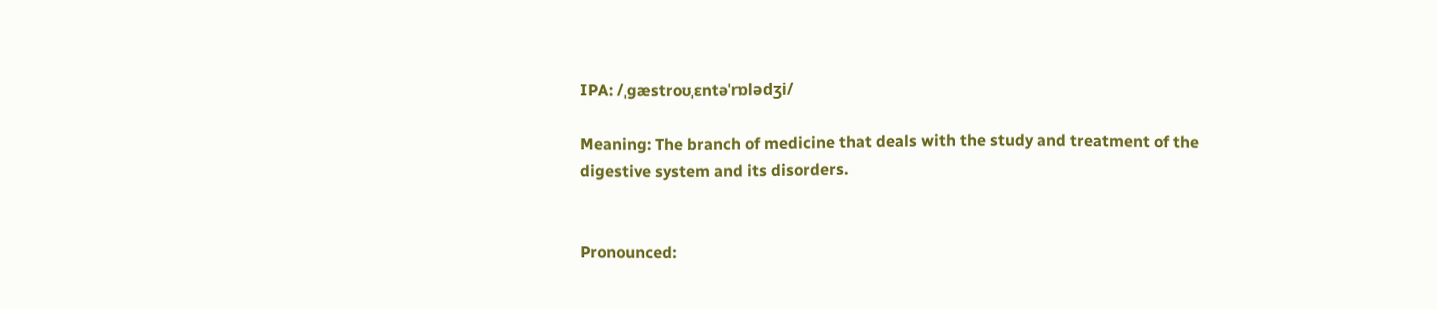IPA: /ˌɡæstroʊˌɛntəˈrɒlədʒi/

Meaning: The branch of medicine that deals with the study and treatment of the digestive system and its disorders.


Pronounced: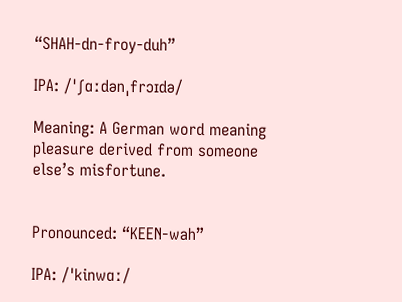“SHAH-dn-froy-duh”

IPA: /ˈʃɑːdənˌfrɔɪdə/

Meaning: A German word meaning pleasure derived from someone else’s misfortune.


Pronounced: “KEEN-wah”

IPA: /ˈkinwɑː/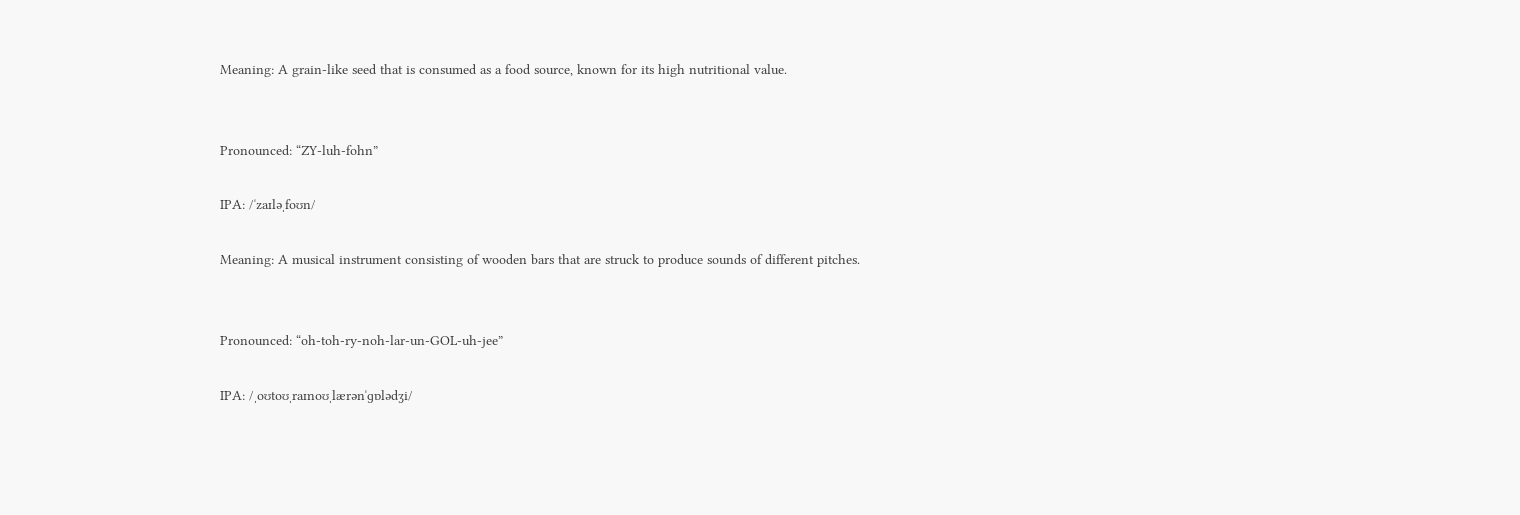Meaning: A grain-like seed that is consumed as a food source, known for its high nutritional value.


Pronounced: “ZY-luh-fohn”

IPA: /ˈzaɪləˌfoʊn/

Meaning: A musical instrument consisting of wooden bars that are struck to produce sounds of different pitches.


Pronounced: “oh-toh-ry-noh-lar-un-GOL-uh-jee”

IPA: /ˌoʊtoʊˌraɪnoʊˌlærənˈɡɒlədʒi/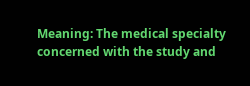Meaning: The medical specialty concerned with the study and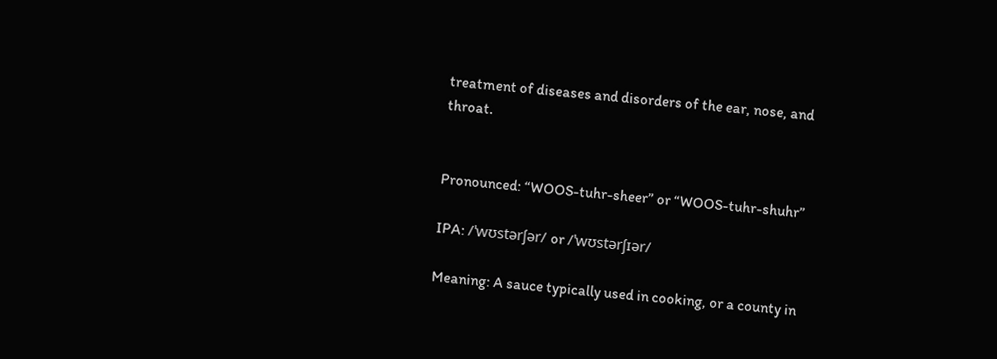treatment of diseases and disorders of the ear, nose, and throat.


Pronounced: “WOOS-tuhr-sheer” or “WOOS-tuhr-shuhr”

IPA: /ˈwʊstərʃər/ or /ˈwʊstərʃɪər/

Meaning: A sauce typically used in cooking, or a county in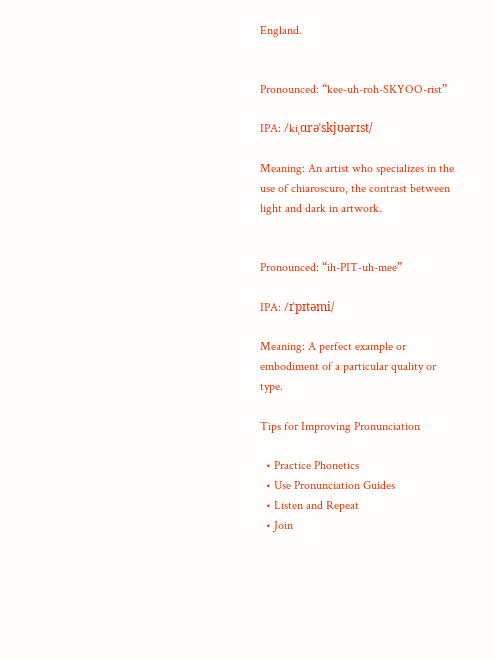England.


Pronounced: “kee-uh-roh-SKYOO-rist”

IPA: /kiˌɑrəˈskjʊərɪst/

Meaning: An artist who specializes in the use of chiaroscuro, the contrast between light and dark in artwork.


Pronounced: “ih-PIT-uh-mee”

IPA: /ɪˈpɪtəmi/

Meaning: A perfect example or embodiment of a particular quality or type.

Tips for Improving Pronunciation

  • Practice Phonetics
  • Use Pronunciation Guides
  • Listen and Repeat
  • Join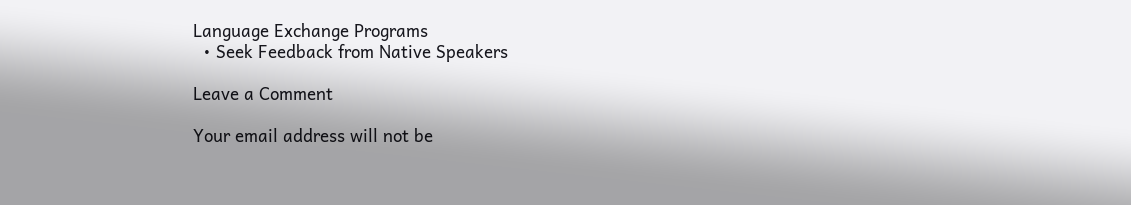Language Exchange Programs
  • Seek Feedback from Native Speakers

Leave a Comment

Your email address will not be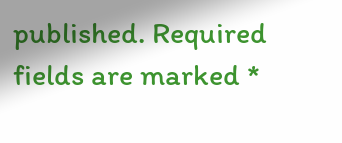published. Required fields are marked *